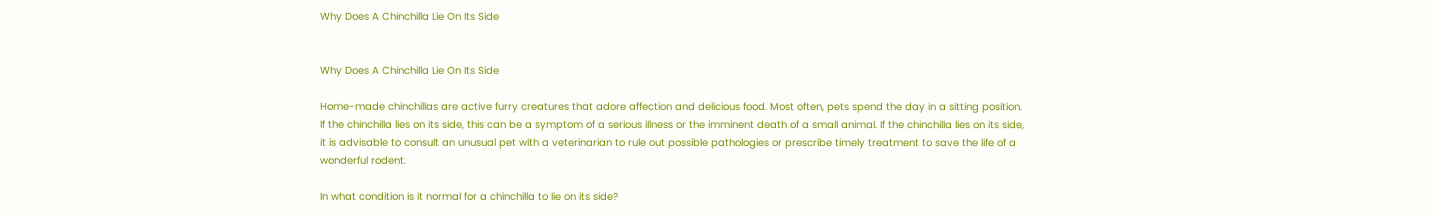Why Does A Chinchilla Lie On Its Side


Why Does A Chinchilla Lie On Its Side

Home-made chinchillas are active furry creatures that adore affection and delicious food. Most often, pets spend the day in a sitting position. If the chinchilla lies on its side, this can be a symptom of a serious illness or the imminent death of a small animal. If the chinchilla lies on its side, it is advisable to consult an unusual pet with a veterinarian to rule out possible pathologies or prescribe timely treatment to save the life of a wonderful rodent.

In what condition is it normal for a chinchilla to lie on its side?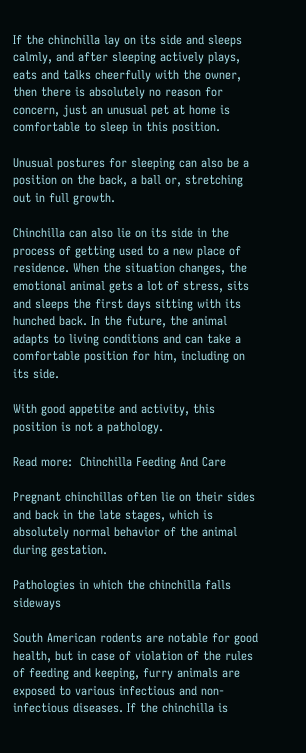If the chinchilla lay on its side and sleeps calmly, and after sleeping actively plays, eats and talks cheerfully with the owner, then there is absolutely no reason for concern, just an unusual pet at home is comfortable to sleep in this position.

Unusual postures for sleeping can also be a position on the back, a ball or, stretching out in full growth.

Chinchilla can also lie on its side in the process of getting used to a new place of residence. When the situation changes, the emotional animal gets a lot of stress, sits and sleeps the first days sitting with its hunched back. In the future, the animal adapts to living conditions and can take a comfortable position for him, including on its side.

With good appetite and activity, this position is not a pathology.

Read more:  Chinchilla Feeding And Care

Pregnant chinchillas often lie on their sides and back in the late stages, which is absolutely normal behavior of the animal during gestation.

Pathologies in which the chinchilla falls sideways

South American rodents are notable for good health, but in case of violation of the rules of feeding and keeping, furry animals are exposed to various infectious and non-infectious diseases. If the chinchilla is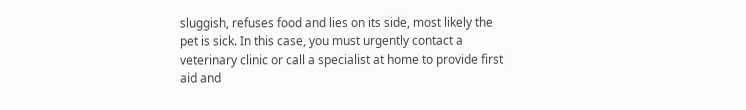sluggish, refuses food and lies on its side, most likely the pet is sick. In this case, you must urgently contact a veterinary clinic or call a specialist at home to provide first aid and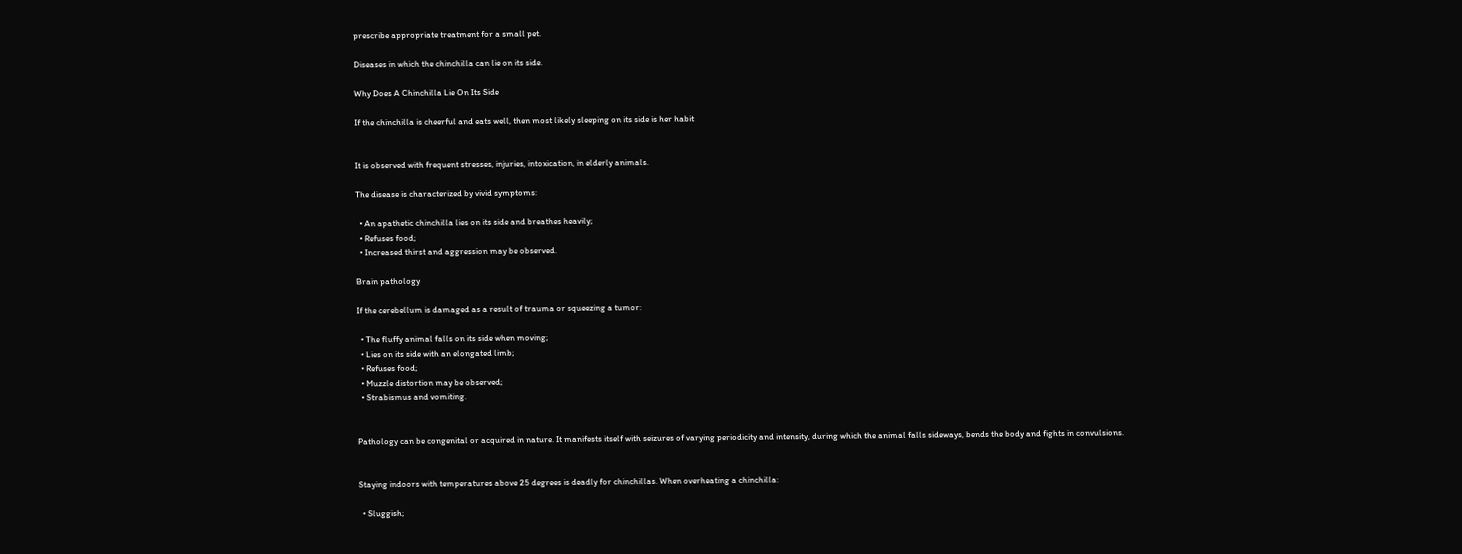prescribe appropriate treatment for a small pet.

Diseases in which the chinchilla can lie on its side.

Why Does A Chinchilla Lie On Its Side

If the chinchilla is cheerful and eats well, then most likely sleeping on its side is her habit


It is observed with frequent stresses, injuries, intoxication, in elderly animals.

The disease is characterized by vivid symptoms:

  • An apathetic chinchilla lies on its side and breathes heavily;
  • Refuses food;
  • Increased thirst and aggression may be observed.

Brain pathology

If the cerebellum is damaged as a result of trauma or squeezing a tumor:

  • The fluffy animal falls on its side when moving;
  • Lies on its side with an elongated limb;
  • Refuses food;
  • Muzzle distortion may be observed;
  • Strabismus and vomiting.


Pathology can be congenital or acquired in nature. It manifests itself with seizures of varying periodicity and intensity, during which the animal falls sideways, bends the body and fights in convulsions.


Staying indoors with temperatures above 25 degrees is deadly for chinchillas. When overheating a chinchilla:

  • Sluggish;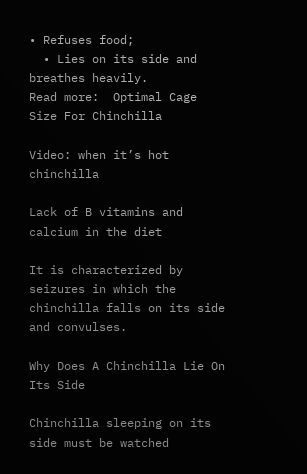• Refuses food;
  • Lies on its side and breathes heavily.
Read more:  Optimal Cage Size For Chinchilla

Video: when it’s hot chinchilla

Lack of B vitamins and calcium in the diet

It is characterized by seizures in which the chinchilla falls on its side and convulses.

Why Does A Chinchilla Lie On Its Side

Chinchilla sleeping on its side must be watched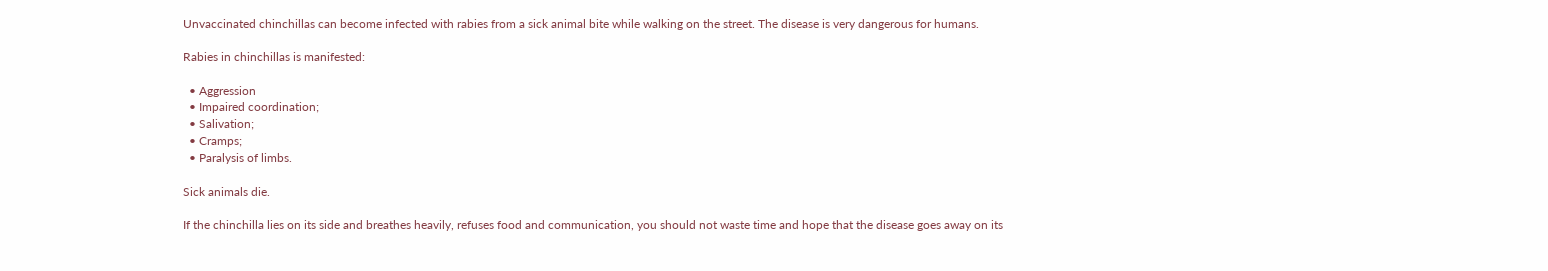Unvaccinated chinchillas can become infected with rabies from a sick animal bite while walking on the street. The disease is very dangerous for humans.

Rabies in chinchillas is manifested:

  • Aggression
  • Impaired coordination;
  • Salivation;
  • Cramps;
  • Paralysis of limbs.

Sick animals die.

If the chinchilla lies on its side and breathes heavily, refuses food and communication, you should not waste time and hope that the disease goes away on its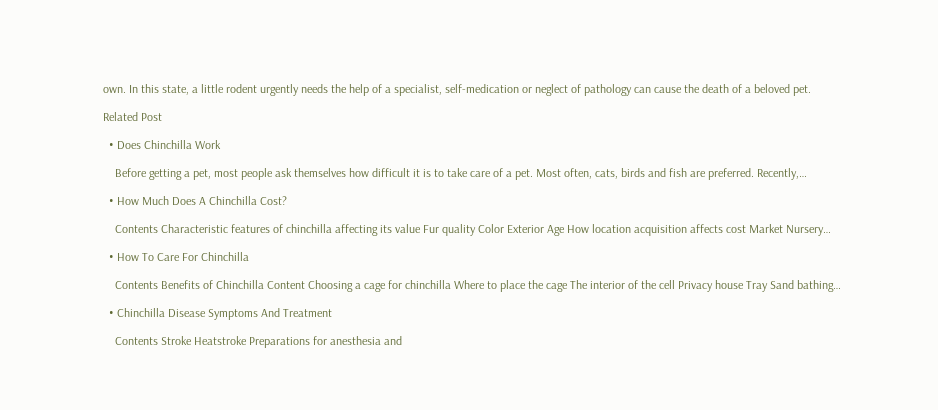own. In this state, a little rodent urgently needs the help of a specialist, self-medication or neglect of pathology can cause the death of a beloved pet.

Related Post

  • Does Chinchilla Work

    Before getting a pet, most people ask themselves how difficult it is to take care of a pet. Most often, cats, birds and fish are preferred. Recently,…

  • How Much Does A Chinchilla Cost?

    Contents Characteristic features of chinchilla affecting its value Fur quality Color Exterior Age How location acquisition affects cost Market Nursery…

  • How To Care For Chinchilla

    Contents Benefits of Chinchilla Content Choosing a cage for chinchilla Where to place the cage The interior of the cell Privacy house Tray Sand bathing…

  • Chinchilla Disease Symptoms And Treatment

    Contents Stroke Heatstroke Preparations for anesthesia and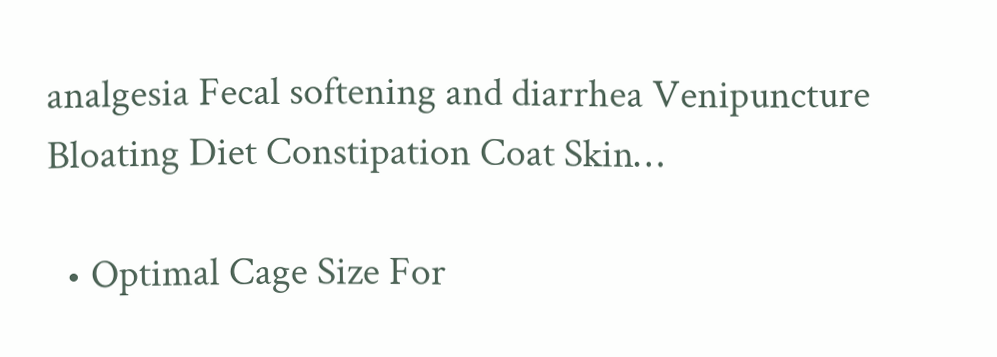analgesia Fecal softening and diarrhea Venipuncture Bloating Diet Constipation Coat Skin…

  • Optimal Cage Size For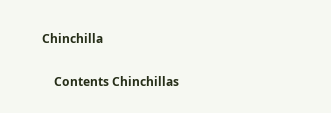Chinchilla

    Contents Chinchillas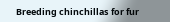Breeding chinchillas for fur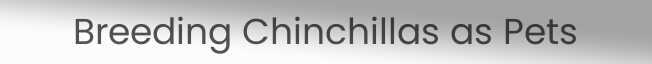Breeding Chinchillas as Pets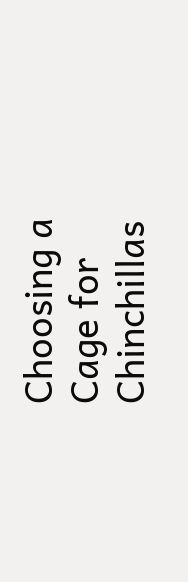Choosing a Cage for Chinchillas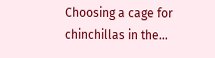Choosing a cage for chinchillas in the…